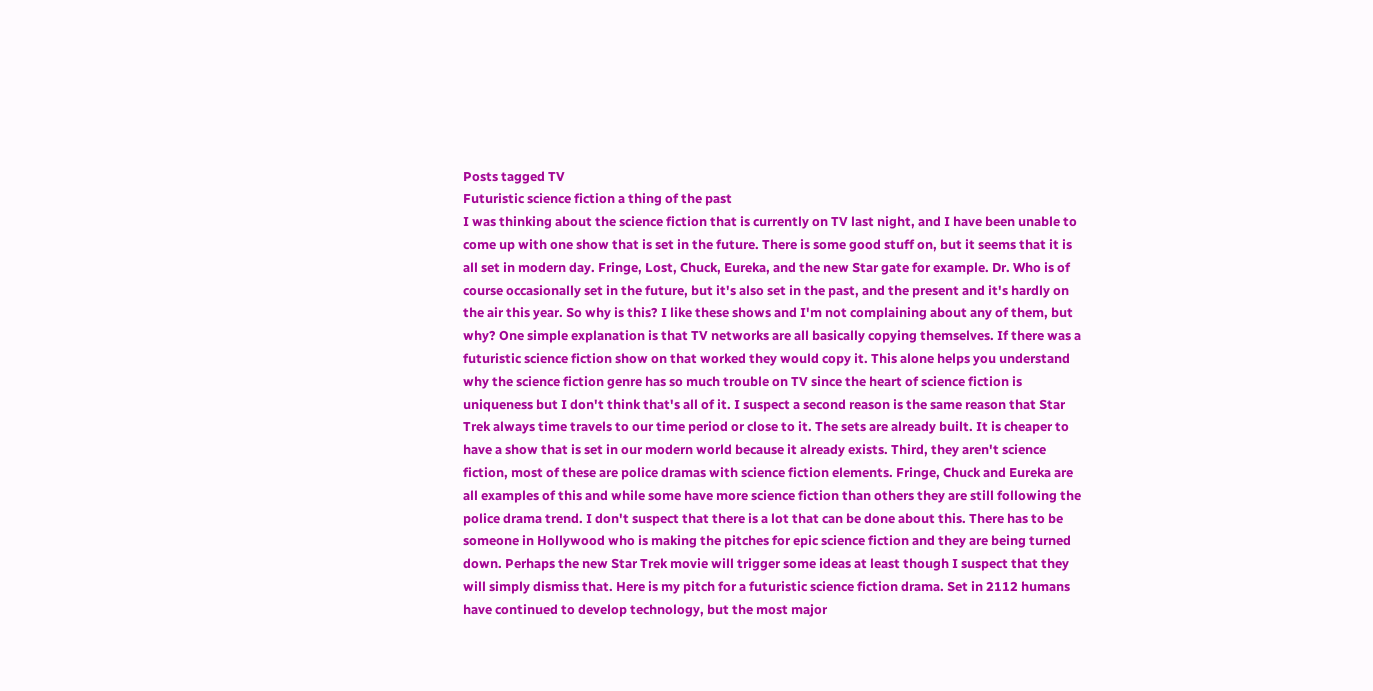Posts tagged TV
Futuristic science fiction a thing of the past
I was thinking about the science fiction that is currently on TV last night, and I have been unable to come up with one show that is set in the future. There is some good stuff on, but it seems that it is all set in modern day. Fringe, Lost, Chuck, Eureka, and the new Star gate for example. Dr. Who is of course occasionally set in the future, but it's also set in the past, and the present and it's hardly on the air this year. So why is this? I like these shows and I'm not complaining about any of them, but why? One simple explanation is that TV networks are all basically copying themselves. If there was a futuristic science fiction show on that worked they would copy it. This alone helps you understand why the science fiction genre has so much trouble on TV since the heart of science fiction is uniqueness but I don't think that's all of it. I suspect a second reason is the same reason that Star Trek always time travels to our time period or close to it. The sets are already built. It is cheaper to have a show that is set in our modern world because it already exists. Third, they aren't science fiction, most of these are police dramas with science fiction elements. Fringe, Chuck and Eureka are all examples of this and while some have more science fiction than others they are still following the police drama trend. I don't suspect that there is a lot that can be done about this. There has to be someone in Hollywood who is making the pitches for epic science fiction and they are being turned down. Perhaps the new Star Trek movie will trigger some ideas at least though I suspect that they will simply dismiss that. Here is my pitch for a futuristic science fiction drama. Set in 2112 humans have continued to develop technology, but the most major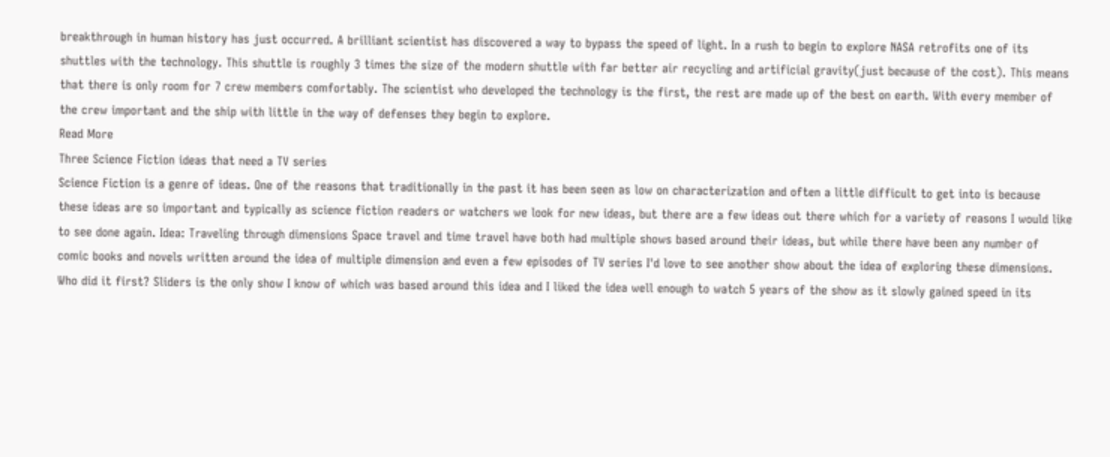breakthrough in human history has just occurred. A brilliant scientist has discovered a way to bypass the speed of light. In a rush to begin to explore NASA retrofits one of its shuttles with the technology. This shuttle is roughly 3 times the size of the modern shuttle with far better air recycling and artificial gravity(just because of the cost). This means that there is only room for 7 crew members comfortably. The scientist who developed the technology is the first, the rest are made up of the best on earth. With every member of the crew important and the ship with little in the way of defenses they begin to explore.
Read More
Three Science Fiction ideas that need a TV series
Science Fiction is a genre of ideas. One of the reasons that traditionally in the past it has been seen as low on characterization and often a little difficult to get into is because these ideas are so important and typically as science fiction readers or watchers we look for new ideas, but there are a few ideas out there which for a variety of reasons I would like to see done again. Idea: Traveling through dimensions Space travel and time travel have both had multiple shows based around their ideas, but while there have been any number of comic books and novels written around the idea of multiple dimension and even a few episodes of TV series I'd love to see another show about the idea of exploring these dimensions. Who did it first? Sliders is the only show I know of which was based around this idea and I liked the idea well enough to watch 5 years of the show as it slowly gained speed in its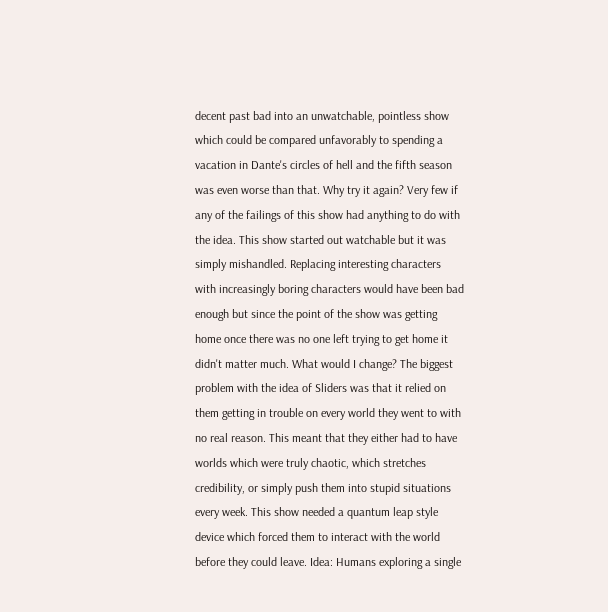decent past bad into an unwatchable, pointless show which could be compared unfavorably to spending a vacation in Dante's circles of hell and the fifth season was even worse than that. Why try it again? Very few if any of the failings of this show had anything to do with the idea. This show started out watchable but it was simply mishandled. Replacing interesting characters with increasingly boring characters would have been bad enough but since the point of the show was getting home once there was no one left trying to get home it didn't matter much. What would I change? The biggest problem with the idea of Sliders was that it relied on them getting in trouble on every world they went to with no real reason. This meant that they either had to have worlds which were truly chaotic, which stretches credibility, or simply push them into stupid situations every week. This show needed a quantum leap style device which forced them to interact with the world before they could leave. Idea: Humans exploring a single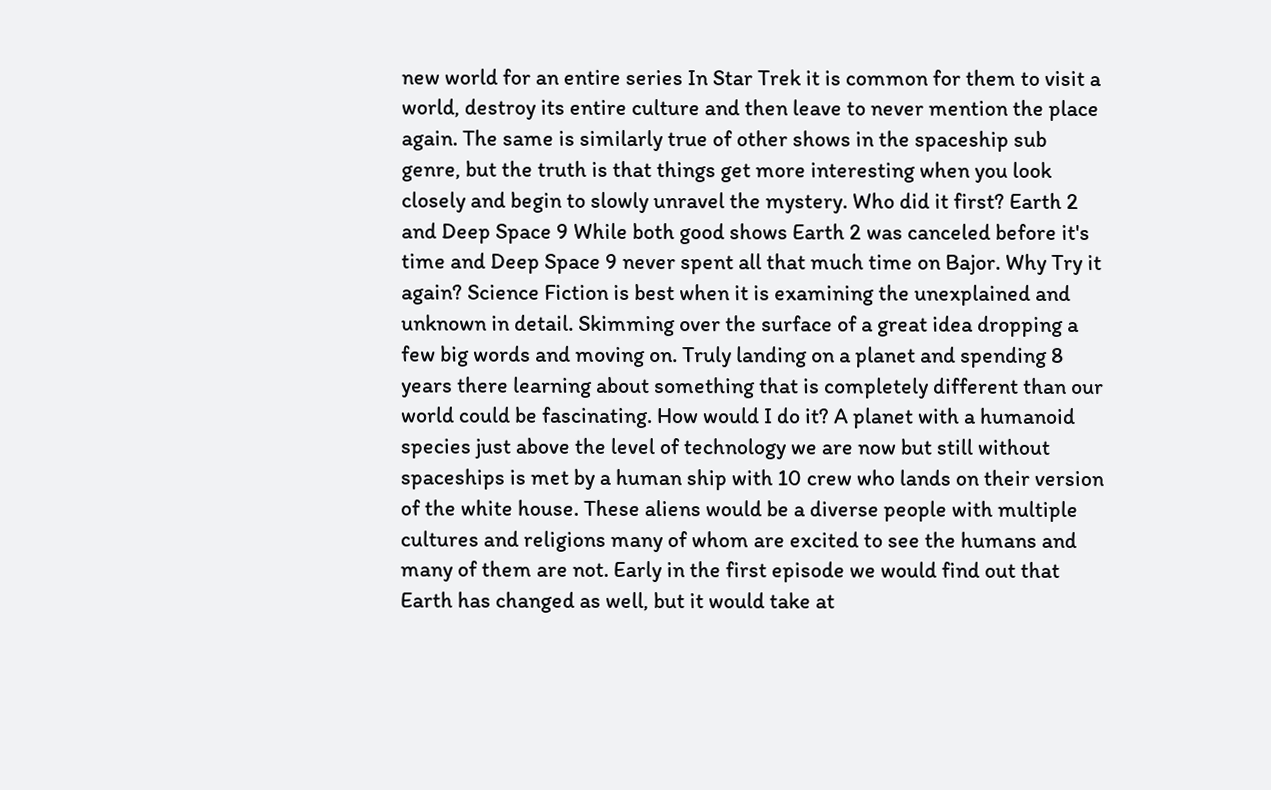new world for an entire series In Star Trek it is common for them to visit a world, destroy its entire culture and then leave to never mention the place again. The same is similarly true of other shows in the spaceship sub genre, but the truth is that things get more interesting when you look closely and begin to slowly unravel the mystery. Who did it first? Earth 2 and Deep Space 9 While both good shows Earth 2 was canceled before it's time and Deep Space 9 never spent all that much time on Bajor. Why Try it again? Science Fiction is best when it is examining the unexplained and unknown in detail. Skimming over the surface of a great idea dropping a few big words and moving on. Truly landing on a planet and spending 8 years there learning about something that is completely different than our world could be fascinating. How would I do it? A planet with a humanoid species just above the level of technology we are now but still without spaceships is met by a human ship with 10 crew who lands on their version of the white house. These aliens would be a diverse people with multiple cultures and religions many of whom are excited to see the humans and many of them are not. Early in the first episode we would find out that Earth has changed as well, but it would take at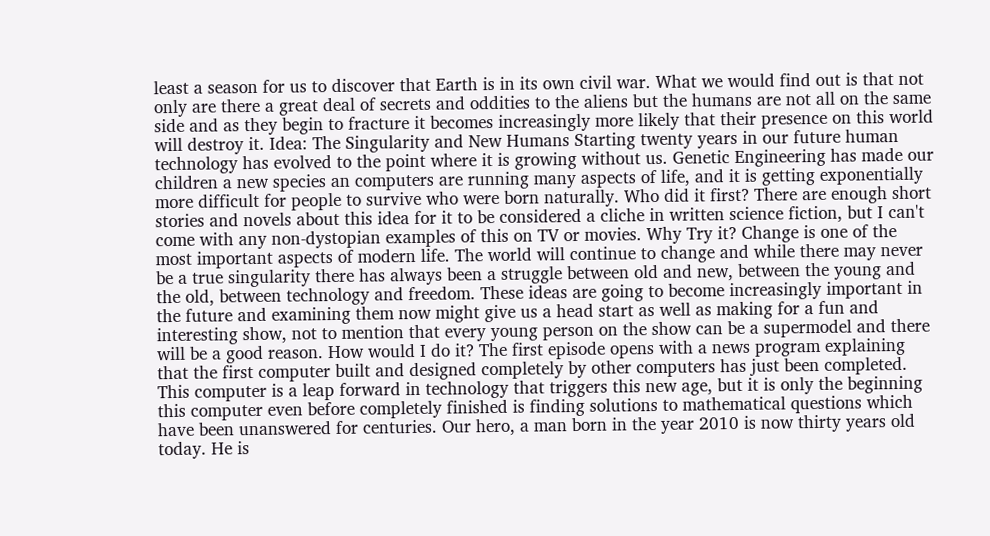least a season for us to discover that Earth is in its own civil war. What we would find out is that not only are there a great deal of secrets and oddities to the aliens but the humans are not all on the same side and as they begin to fracture it becomes increasingly more likely that their presence on this world will destroy it. Idea: The Singularity and New Humans Starting twenty years in our future human technology has evolved to the point where it is growing without us. Genetic Engineering has made our children a new species an computers are running many aspects of life, and it is getting exponentially more difficult for people to survive who were born naturally. Who did it first? There are enough short stories and novels about this idea for it to be considered a cliche in written science fiction, but I can't come with any non-dystopian examples of this on TV or movies. Why Try it? Change is one of the most important aspects of modern life. The world will continue to change and while there may never be a true singularity there has always been a struggle between old and new, between the young and the old, between technology and freedom. These ideas are going to become increasingly important in the future and examining them now might give us a head start as well as making for a fun and interesting show, not to mention that every young person on the show can be a supermodel and there will be a good reason. How would I do it? The first episode opens with a news program explaining that the first computer built and designed completely by other computers has just been completed. This computer is a leap forward in technology that triggers this new age, but it is only the beginning this computer even before completely finished is finding solutions to mathematical questions which have been unanswered for centuries. Our hero, a man born in the year 2010 is now thirty years old today. He is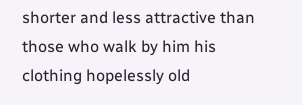shorter and less attractive than those who walk by him his clothing hopelessly old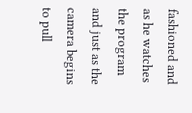fashioned and as he watches the program and just as the camera begins to pull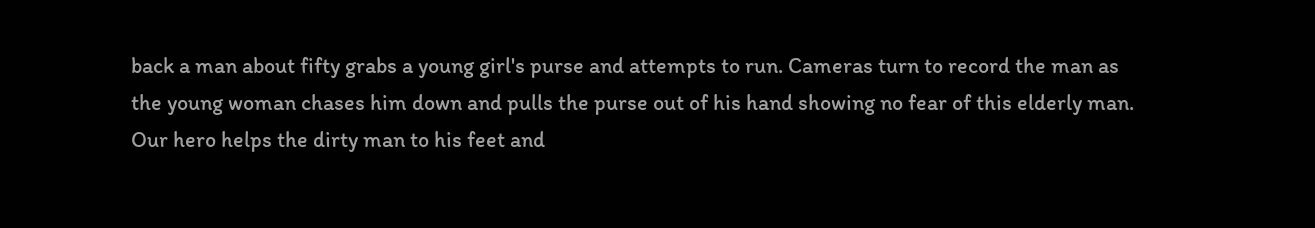back a man about fifty grabs a young girl's purse and attempts to run. Cameras turn to record the man as the young woman chases him down and pulls the purse out of his hand showing no fear of this elderly man. Our hero helps the dirty man to his feet and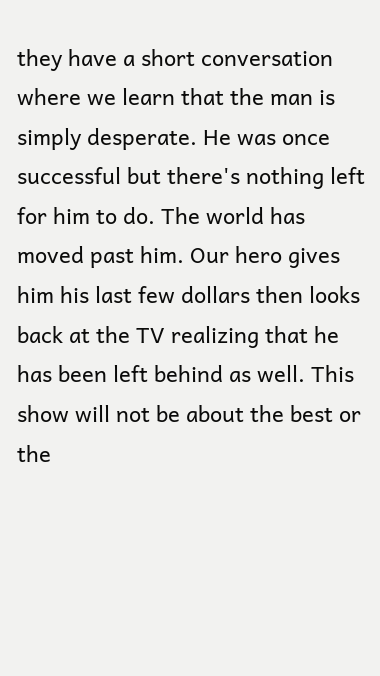they have a short conversation where we learn that the man is simply desperate. He was once successful but there's nothing left for him to do. The world has moved past him. Our hero gives him his last few dollars then looks back at the TV realizing that he has been left behind as well. This show will not be about the best or the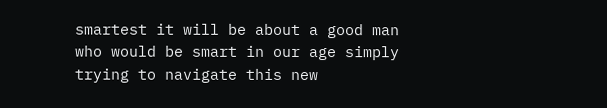smartest it will be about a good man who would be smart in our age simply trying to navigate this new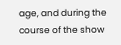age, and during the course of the show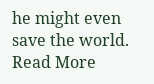he might even save the world.
Read More